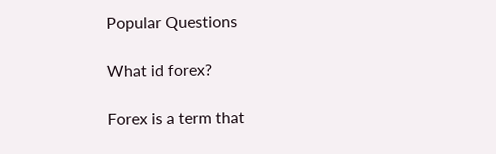Popular Questions

What id forex?

Forex is a term that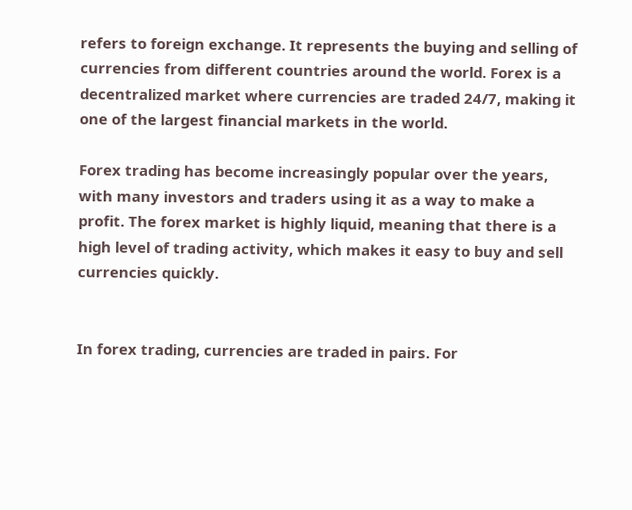refers to foreign exchange. It represents the buying and selling of currencies from different countries around the world. Forex is a decentralized market where currencies are traded 24/7, making it one of the largest financial markets in the world.

Forex trading has become increasingly popular over the years, with many investors and traders using it as a way to make a profit. The forex market is highly liquid, meaning that there is a high level of trading activity, which makes it easy to buy and sell currencies quickly.


In forex trading, currencies are traded in pairs. For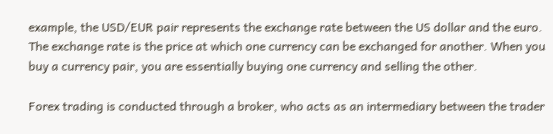example, the USD/EUR pair represents the exchange rate between the US dollar and the euro. The exchange rate is the price at which one currency can be exchanged for another. When you buy a currency pair, you are essentially buying one currency and selling the other.

Forex trading is conducted through a broker, who acts as an intermediary between the trader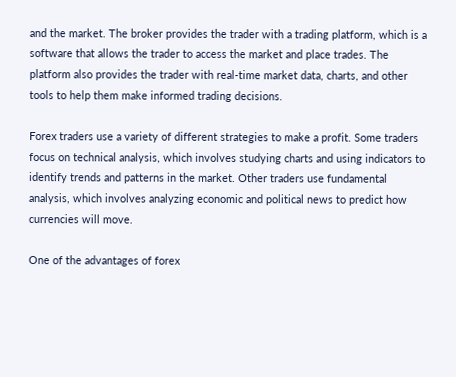and the market. The broker provides the trader with a trading platform, which is a software that allows the trader to access the market and place trades. The platform also provides the trader with real-time market data, charts, and other tools to help them make informed trading decisions.

Forex traders use a variety of different strategies to make a profit. Some traders focus on technical analysis, which involves studying charts and using indicators to identify trends and patterns in the market. Other traders use fundamental analysis, which involves analyzing economic and political news to predict how currencies will move.

One of the advantages of forex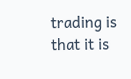trading is that it is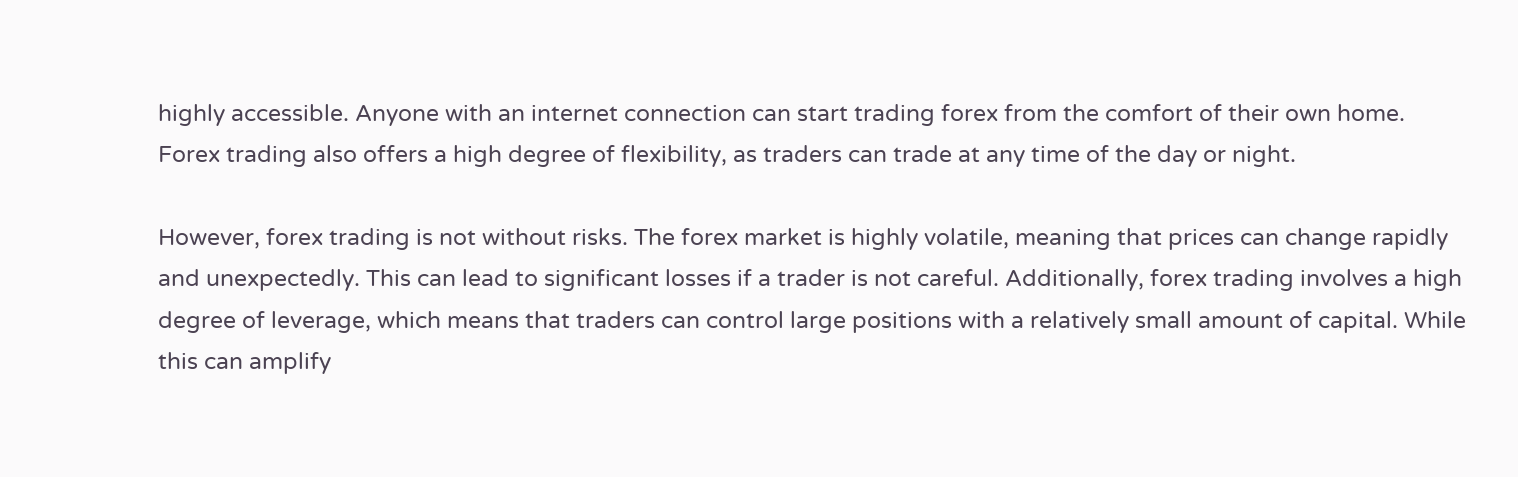highly accessible. Anyone with an internet connection can start trading forex from the comfort of their own home. Forex trading also offers a high degree of flexibility, as traders can trade at any time of the day or night.

However, forex trading is not without risks. The forex market is highly volatile, meaning that prices can change rapidly and unexpectedly. This can lead to significant losses if a trader is not careful. Additionally, forex trading involves a high degree of leverage, which means that traders can control large positions with a relatively small amount of capital. While this can amplify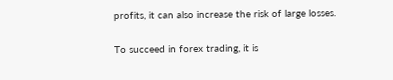profits, it can also increase the risk of large losses.

To succeed in forex trading, it is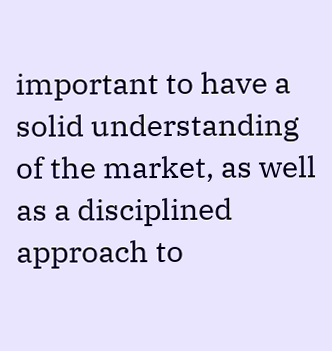important to have a solid understanding of the market, as well as a disciplined approach to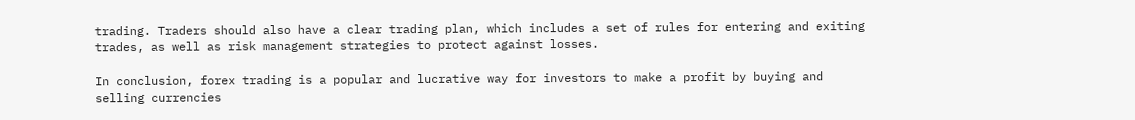trading. Traders should also have a clear trading plan, which includes a set of rules for entering and exiting trades, as well as risk management strategies to protect against losses.

In conclusion, forex trading is a popular and lucrative way for investors to make a profit by buying and selling currencies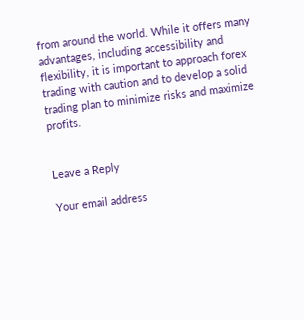from around the world. While it offers many advantages, including accessibility and flexibility, it is important to approach forex trading with caution and to develop a solid trading plan to minimize risks and maximize profits.


Leave a Reply

Your email address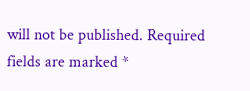will not be published. Required fields are marked *